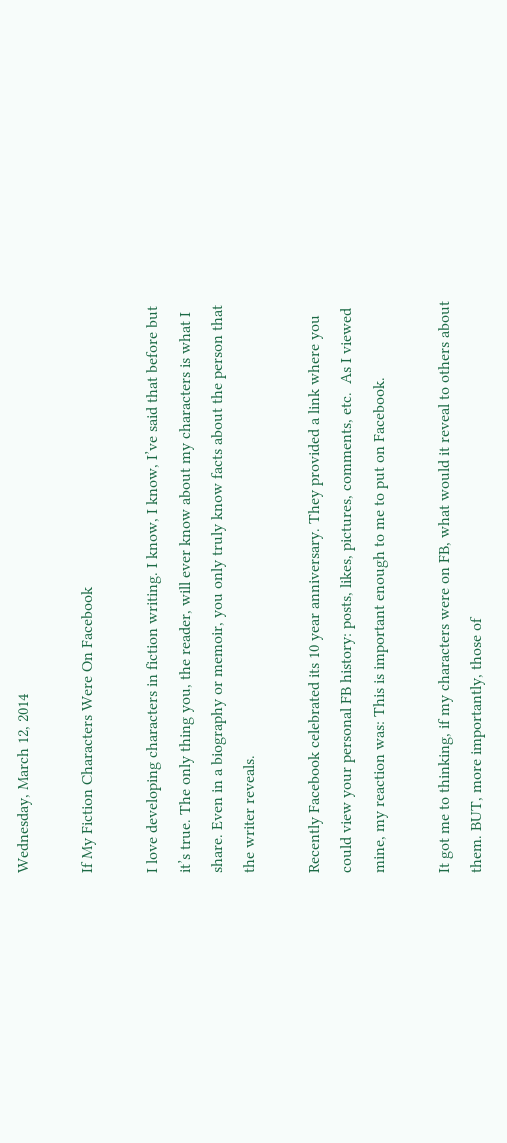Wednesday, March 12, 2014

If My Fiction Characters Were On Facebook

I love developing characters in fiction writing. I know, I know, I’ve said that before but it’s true. The only thing you, the reader, will ever know about my characters is what I share. Even in a biography or memoir, you only truly know facts about the person that the writer reveals.

Recently Facebook celebrated its 10 year anniversary. They provided a link where you could view your personal FB history: posts, likes, pictures, comments, etc.  As I viewed mine, my reaction was: This is important enough to me to put on Facebook.

It got me to thinking, if my characters were on FB, what would it reveal to others about them. BUT, more importantly, those of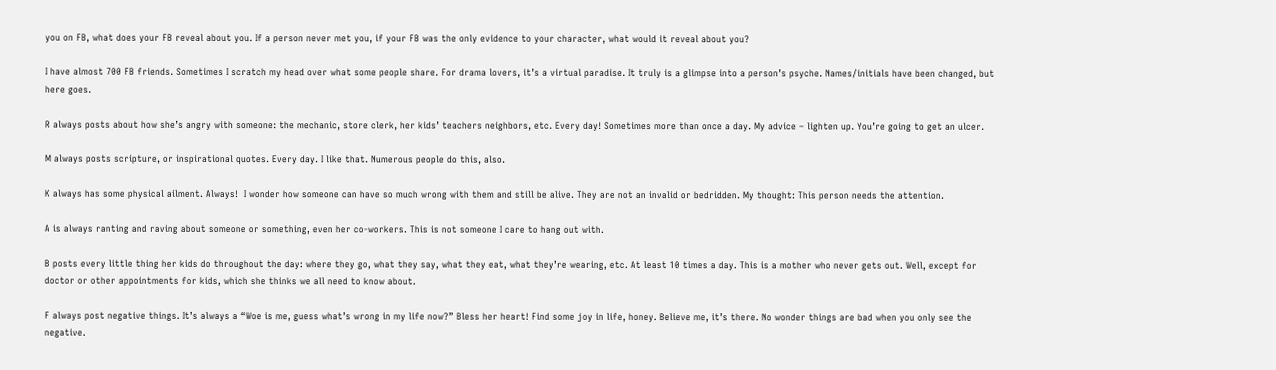you on FB, what does your FB reveal about you. If a person never met you, if your FB was the only evidence to your character, what would it reveal about you?

I have almost 700 FB friends. Sometimes I scratch my head over what some people share. For drama lovers, it’s a virtual paradise. It truly is a glimpse into a person’s psyche. Names/initials have been changed, but here goes.

R always posts about how she’s angry with someone: the mechanic, store clerk, her kids’ teachers neighbors, etc. Every day! Sometimes more than once a day. My advice – lighten up. You’re going to get an ulcer.

M always posts scripture, or inspirational quotes. Every day. I like that. Numerous people do this, also.

K always has some physical ailment. Always!  I wonder how someone can have so much wrong with them and still be alive. They are not an invalid or bedridden. My thought: This person needs the attention.

A is always ranting and raving about someone or something, even her co-workers. This is not someone I care to hang out with.

B posts every little thing her kids do throughout the day: where they go, what they say, what they eat, what they’re wearing, etc. At least 10 times a day. This is a mother who never gets out. Well, except for doctor or other appointments for kids, which she thinks we all need to know about.

F always post negative things. It’s always a “Woe is me, guess what’s wrong in my life now?” Bless her heart! Find some joy in life, honey. Believe me, it’s there. No wonder things are bad when you only see the negative.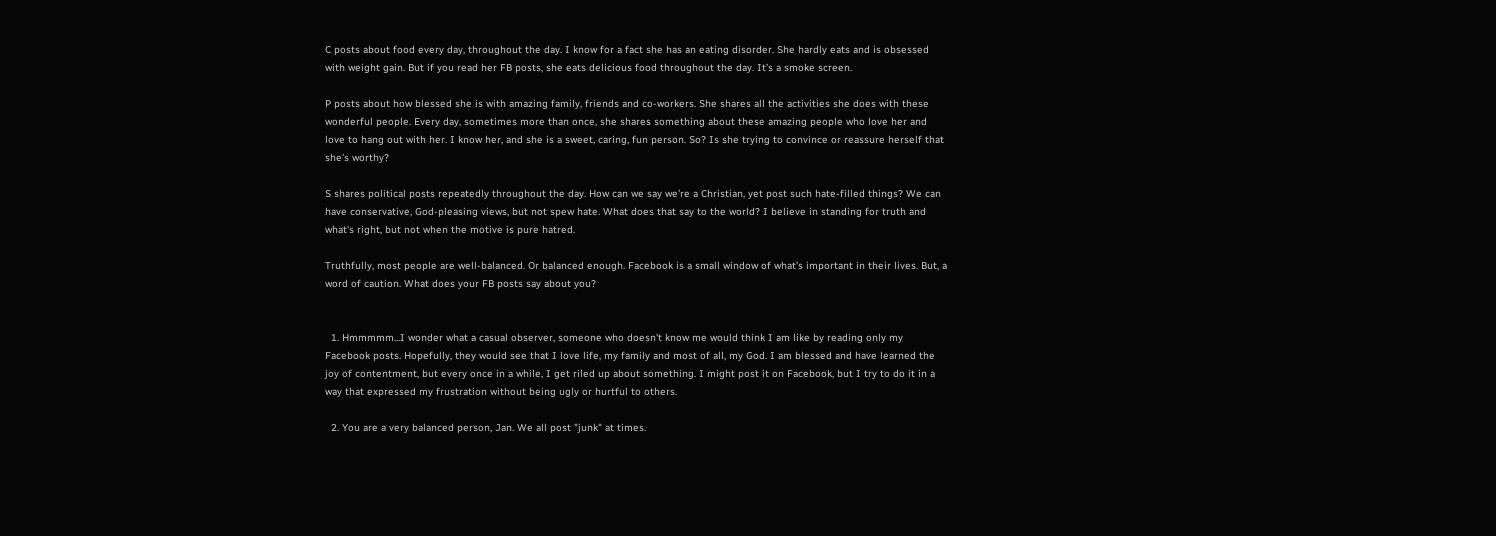C posts about food every day, throughout the day. I know for a fact she has an eating disorder. She hardly eats and is obsessed with weight gain. But if you read her FB posts, she eats delicious food throughout the day. It’s a smoke screen.

P posts about how blessed she is with amazing family, friends and co-workers. She shares all the activities she does with these wonderful people. Every day, sometimes more than once, she shares something about these amazing people who love her and love to hang out with her. I know her, and she is a sweet, caring, fun person. So? Is she trying to convince or reassure herself that she’s worthy?

S shares political posts repeatedly throughout the day. How can we say we're a Christian, yet post such hate-filled things? We can have conservative, God-pleasing views, but not spew hate. What does that say to the world? I believe in standing for truth and what's right, but not when the motive is pure hatred.

Truthfully, most people are well-balanced. Or balanced enough. Facebook is a small window of what’s important in their lives. But, a word of caution. What does your FB posts say about you?


  1. Hmmmmm...I wonder what a casual observer, someone who doesn't know me would think I am like by reading only my Facebook posts. Hopefully, they would see that I love life, my family and most of all, my God. I am blessed and have learned the joy of contentment, but every once in a while, I get riled up about something. I might post it on Facebook, but I try to do it in a way that expressed my frustration without being ugly or hurtful to others.

  2. You are a very balanced person, Jan. We all post "junk" at times.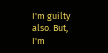I'm guilty also. But, I'm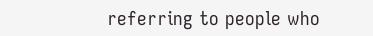referring to people who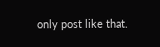only post like that.